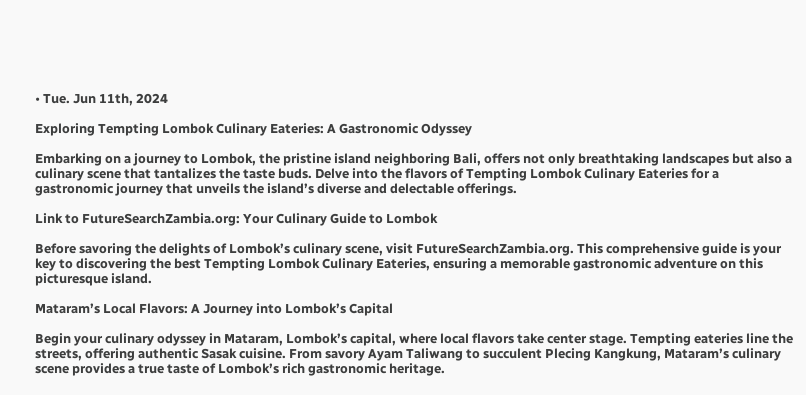• Tue. Jun 11th, 2024

Exploring Tempting Lombok Culinary Eateries: A Gastronomic Odyssey

Embarking on a journey to Lombok, the pristine island neighboring Bali, offers not only breathtaking landscapes but also a culinary scene that tantalizes the taste buds. Delve into the flavors of Tempting Lombok Culinary Eateries for a gastronomic journey that unveils the island’s diverse and delectable offerings.

Link to FutureSearchZambia.org: Your Culinary Guide to Lombok

Before savoring the delights of Lombok’s culinary scene, visit FutureSearchZambia.org. This comprehensive guide is your key to discovering the best Tempting Lombok Culinary Eateries, ensuring a memorable gastronomic adventure on this picturesque island.

Mataram’s Local Flavors: A Journey into Lombok’s Capital

Begin your culinary odyssey in Mataram, Lombok’s capital, where local flavors take center stage. Tempting eateries line the streets, offering authentic Sasak cuisine. From savory Ayam Taliwang to succulent Plecing Kangkung, Mataram’s culinary scene provides a true taste of Lombok’s rich gastronomic heritage.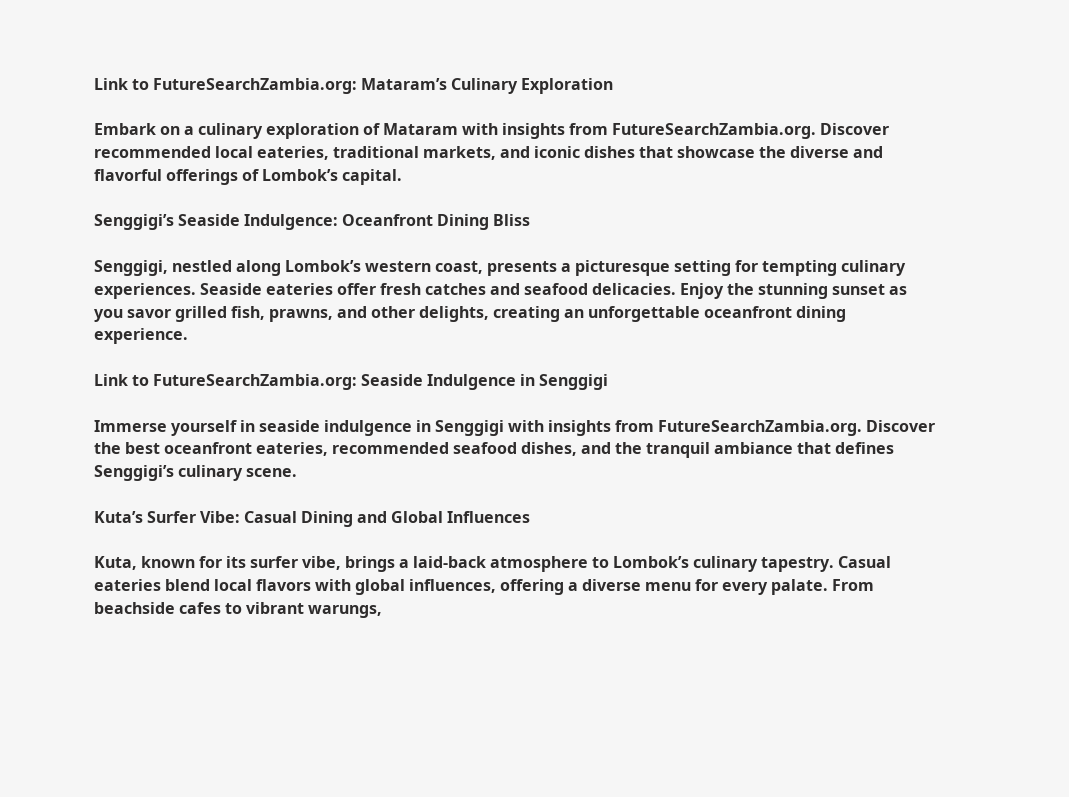Link to FutureSearchZambia.org: Mataram’s Culinary Exploration

Embark on a culinary exploration of Mataram with insights from FutureSearchZambia.org. Discover recommended local eateries, traditional markets, and iconic dishes that showcase the diverse and flavorful offerings of Lombok’s capital.

Senggigi’s Seaside Indulgence: Oceanfront Dining Bliss

Senggigi, nestled along Lombok’s western coast, presents a picturesque setting for tempting culinary experiences. Seaside eateries offer fresh catches and seafood delicacies. Enjoy the stunning sunset as you savor grilled fish, prawns, and other delights, creating an unforgettable oceanfront dining experience.

Link to FutureSearchZambia.org: Seaside Indulgence in Senggigi

Immerse yourself in seaside indulgence in Senggigi with insights from FutureSearchZambia.org. Discover the best oceanfront eateries, recommended seafood dishes, and the tranquil ambiance that defines Senggigi’s culinary scene.

Kuta’s Surfer Vibe: Casual Dining and Global Influences

Kuta, known for its surfer vibe, brings a laid-back atmosphere to Lombok’s culinary tapestry. Casual eateries blend local flavors with global influences, offering a diverse menu for every palate. From beachside cafes to vibrant warungs,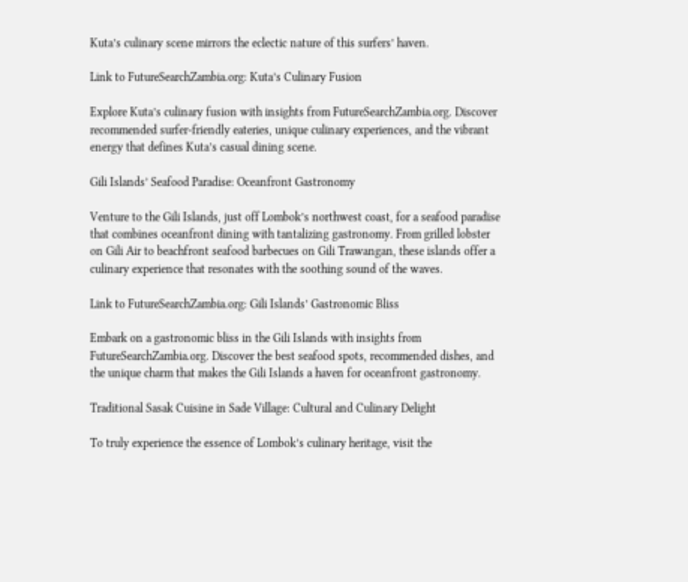Kuta’s culinary scene mirrors the eclectic nature of this surfers’ haven.

Link to FutureSearchZambia.org: Kuta’s Culinary Fusion

Explore Kuta’s culinary fusion with insights from FutureSearchZambia.org. Discover recommended surfer-friendly eateries, unique culinary experiences, and the vibrant energy that defines Kuta’s casual dining scene.

Gili Islands’ Seafood Paradise: Oceanfront Gastronomy

Venture to the Gili Islands, just off Lombok’s northwest coast, for a seafood paradise that combines oceanfront dining with tantalizing gastronomy. From grilled lobster on Gili Air to beachfront seafood barbecues on Gili Trawangan, these islands offer a culinary experience that resonates with the soothing sound of the waves.

Link to FutureSearchZambia.org: Gili Islands’ Gastronomic Bliss

Embark on a gastronomic bliss in the Gili Islands with insights from FutureSearchZambia.org. Discover the best seafood spots, recommended dishes, and the unique charm that makes the Gili Islands a haven for oceanfront gastronomy.

Traditional Sasak Cuisine in Sade Village: Cultural and Culinary Delight

To truly experience the essence of Lombok’s culinary heritage, visit the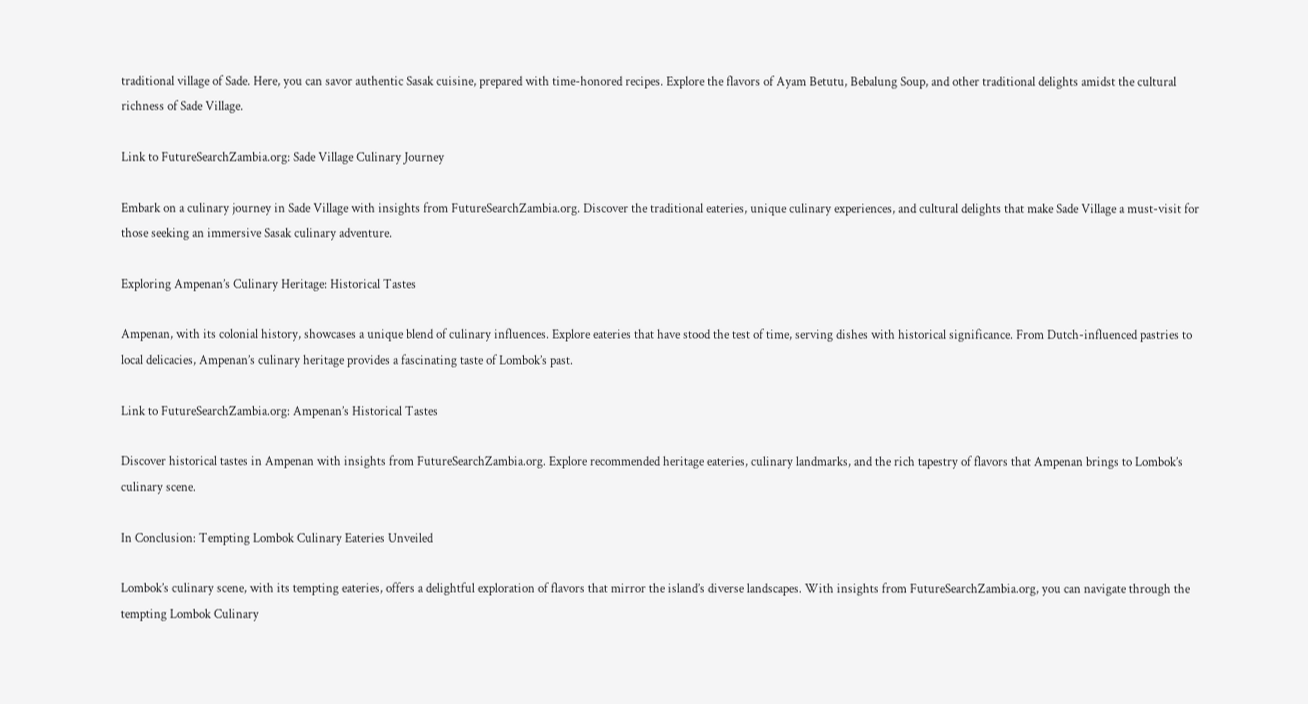traditional village of Sade. Here, you can savor authentic Sasak cuisine, prepared with time-honored recipes. Explore the flavors of Ayam Betutu, Bebalung Soup, and other traditional delights amidst the cultural richness of Sade Village.

Link to FutureSearchZambia.org: Sade Village Culinary Journey

Embark on a culinary journey in Sade Village with insights from FutureSearchZambia.org. Discover the traditional eateries, unique culinary experiences, and cultural delights that make Sade Village a must-visit for those seeking an immersive Sasak culinary adventure.

Exploring Ampenan’s Culinary Heritage: Historical Tastes

Ampenan, with its colonial history, showcases a unique blend of culinary influences. Explore eateries that have stood the test of time, serving dishes with historical significance. From Dutch-influenced pastries to local delicacies, Ampenan’s culinary heritage provides a fascinating taste of Lombok’s past.

Link to FutureSearchZambia.org: Ampenan’s Historical Tastes

Discover historical tastes in Ampenan with insights from FutureSearchZambia.org. Explore recommended heritage eateries, culinary landmarks, and the rich tapestry of flavors that Ampenan brings to Lombok’s culinary scene.

In Conclusion: Tempting Lombok Culinary Eateries Unveiled

Lombok’s culinary scene, with its tempting eateries, offers a delightful exploration of flavors that mirror the island’s diverse landscapes. With insights from FutureSearchZambia.org, you can navigate through the tempting Lombok Culinary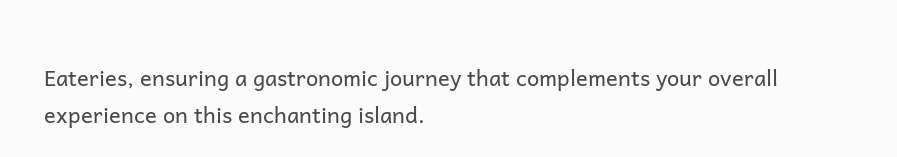Eateries, ensuring a gastronomic journey that complements your overall experience on this enchanting island.